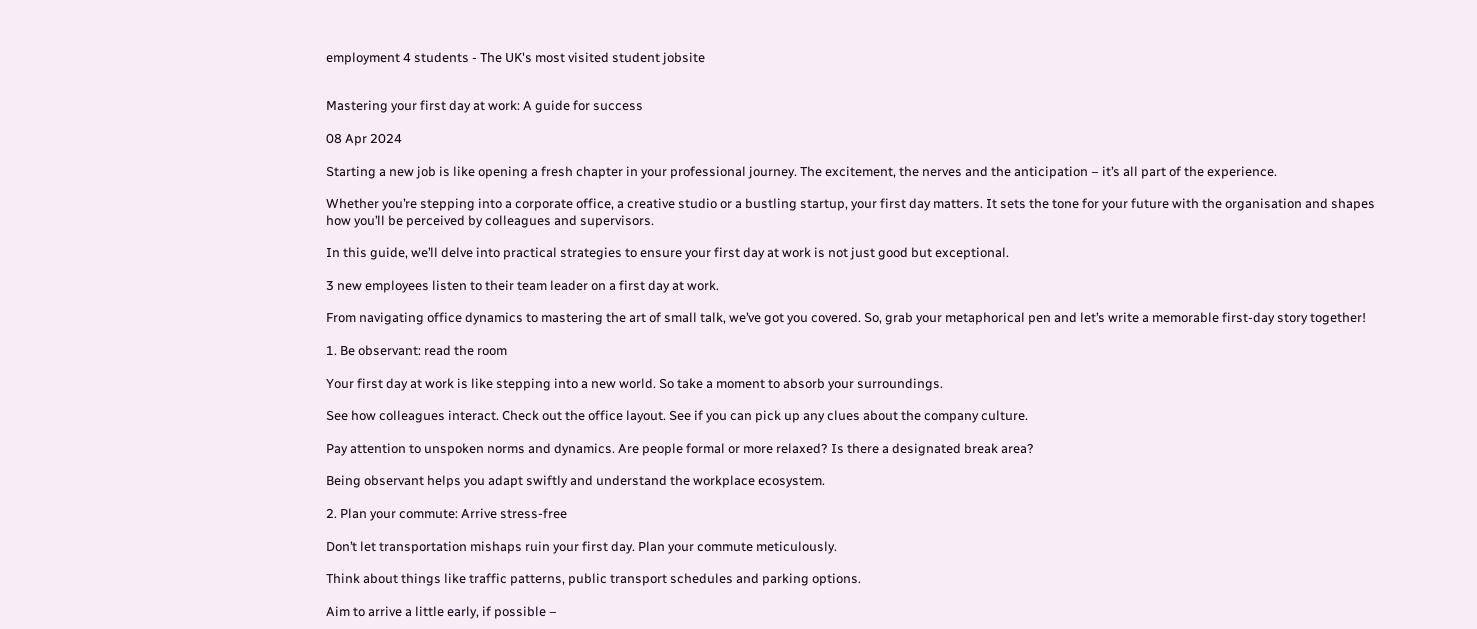employment 4 students - The UK's most visited student jobsite


Mastering your first day at work: A guide for success

08 Apr 2024

Starting a new job is like opening a fresh chapter in your professional journey. The excitement, the nerves and the anticipation – it’s all part of the experience.

Whether you’re stepping into a corporate office, a creative studio or a bustling startup, your first day matters. It sets the tone for your future with the organisation and shapes how you’ll be perceived by colleagues and supervisors.

In this guide, we’ll delve into practical strategies to ensure your first day at work is not just good but exceptional.

3 new employees listen to their team leader on a first day at work.

From navigating office dynamics to mastering the art of small talk, we’ve got you covered. So, grab your metaphorical pen and let’s write a memorable first-day story together!

1. Be observant: read the room

Your first day at work is like stepping into a new world. So take a moment to absorb your surroundings.

See how colleagues interact. Check out the office layout. See if you can pick up any clues about the company culture.

Pay attention to unspoken norms and dynamics. Are people formal or more relaxed? Is there a designated break area?

Being observant helps you adapt swiftly and understand the workplace ecosystem.

2. Plan your commute: Arrive stress-free

Don’t let transportation mishaps ruin your first day. Plan your commute meticulously.

Think about things like traffic patterns, public transport schedules and parking options.

Aim to arrive a little early, if possible –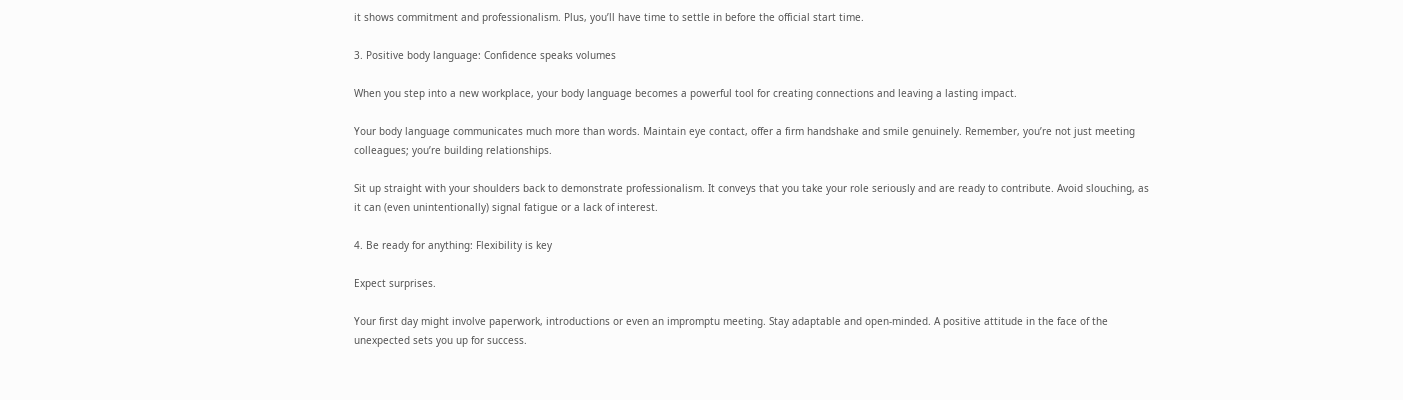it shows commitment and professionalism. Plus, you’ll have time to settle in before the official start time.

3. Positive body language: Confidence speaks volumes

When you step into a new workplace, your body language becomes a powerful tool for creating connections and leaving a lasting impact.

Your body language communicates much more than words. Maintain eye contact, offer a firm handshake and smile genuinely. Remember, you’re not just meeting colleagues; you’re building relationships.

Sit up straight with your shoulders back to demonstrate professionalism. It conveys that you take your role seriously and are ready to contribute. Avoid slouching, as it can (even unintentionally) signal fatigue or a lack of interest.

4. Be ready for anything: Flexibility is key

Expect surprises.

Your first day might involve paperwork, introductions or even an impromptu meeting. Stay adaptable and open-minded. A positive attitude in the face of the unexpected sets you up for success.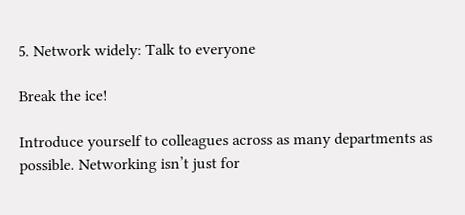5. Network widely: Talk to everyone

Break the ice!

Introduce yourself to colleagues across as many departments as possible. Networking isn’t just for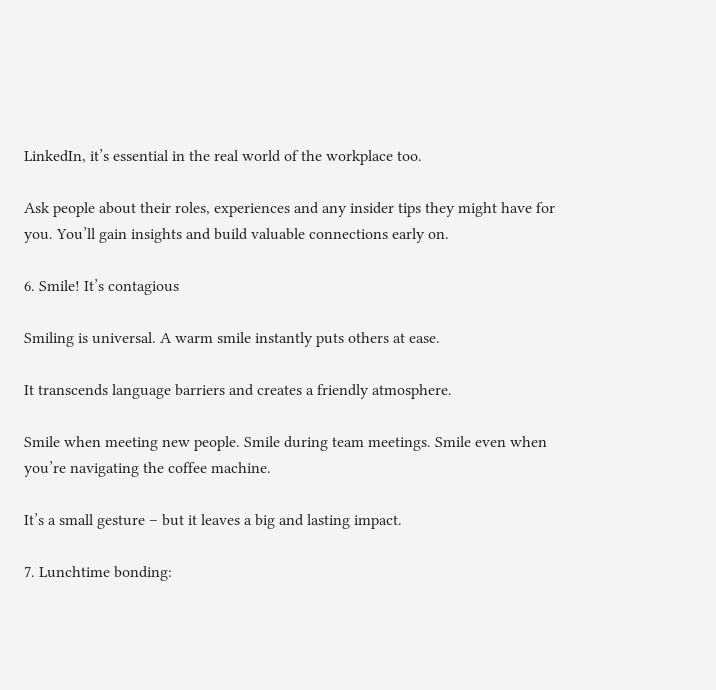LinkedIn, it’s essential in the real world of the workplace too.

Ask people about their roles, experiences and any insider tips they might have for you. You’ll gain insights and build valuable connections early on.

6. Smile! It’s contagious

Smiling is universal. A warm smile instantly puts others at ease.

It transcends language barriers and creates a friendly atmosphere.

Smile when meeting new people. Smile during team meetings. Smile even when you’re navigating the coffee machine.

It’s a small gesture – but it leaves a big and lasting impact.

7. Lunchtime bonding: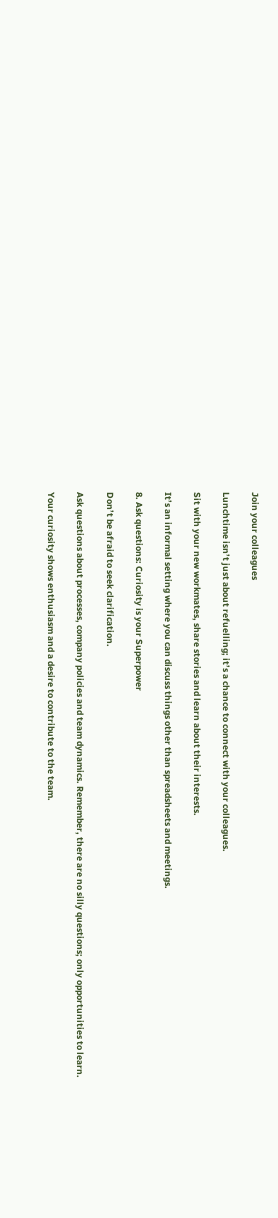Join your colleagues

Lunchtime isn’t just about refuelling; it’s a chance to connect with your colleagues.

Sit with your new workmates, share stories and learn about their interests.

It’s an informal setting where you can discuss things other than spreadsheets and meetings.

8. Ask questions: Curiosity is your Superpower

Don’t be afraid to seek clarification.

Ask questions about processes, company policies and team dynamics. Remember, there are no silly questions; only opportunities to learn.

Your curiosity shows enthusiasm and a desire to contribute to the team.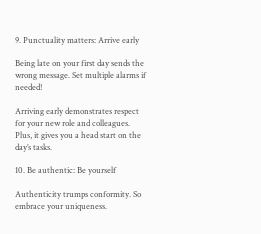9. Punctuality matters: Arrive early

Being late on your first day sends the wrong message. Set multiple alarms if needed!

Arriving early demonstrates respect for your new role and colleagues. Plus, it gives you a head start on the day’s tasks.

10. Be authentic: Be yourself

Authenticity trumps conformity. So embrace your uniqueness.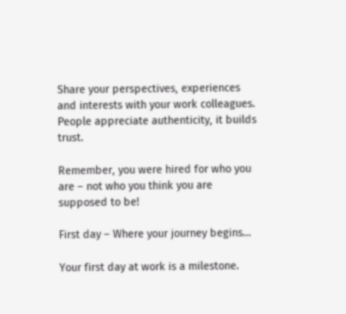Share your perspectives, experiences and interests with your work colleagues. People appreciate authenticity, it builds trust.

Remember, you were hired for who you are – not who you think you are supposed to be!

First day – Where your journey begins…

Your first day at work is a milestone.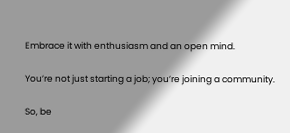Embrace it with enthusiasm and an open mind.

You’re not just starting a job; you’re joining a community.

So, be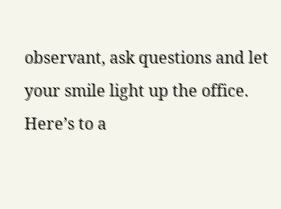observant, ask questions and let your smile light up the office. Here’s to a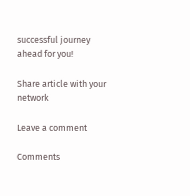successful journey ahead for you!

Share article with your network

Leave a comment

Comments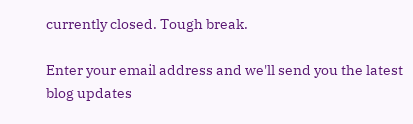currently closed. Tough break.

Enter your email address and we'll send you the latest blog updates